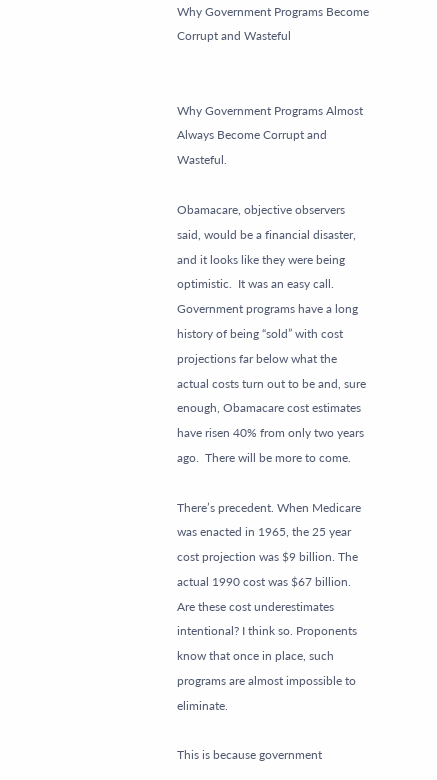Why Government Programs Become Corrupt and Wasteful


Why Government Programs Almost Always Become Corrupt and Wasteful.

Obamacare, objective observers said, would be a financial disaster, and it looks like they were being optimistic.  It was an easy call. Government programs have a long history of being “sold” with cost projections far below what the actual costs turn out to be and, sure enough, Obamacare cost estimates have risen 40% from only two years ago.  There will be more to come.

There’s precedent. When Medicare was enacted in 1965, the 25 year cost projection was $9 billion. The actual 1990 cost was $67 billion. Are these cost underestimates intentional? I think so. Proponents know that once in place, such programs are almost impossible to eliminate.

This is because government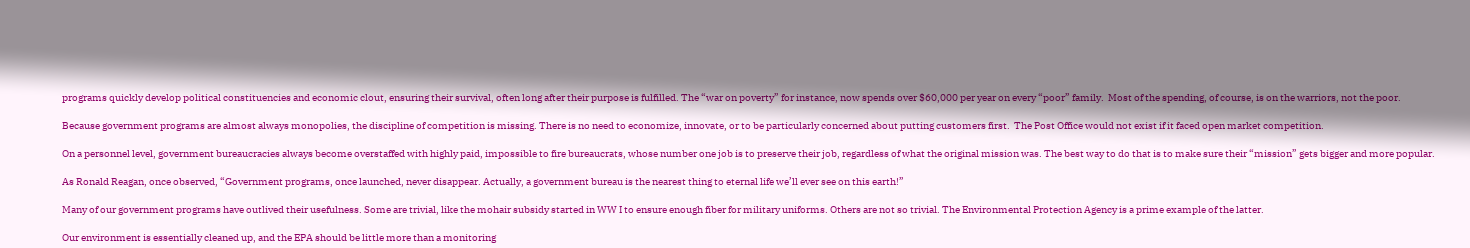programs quickly develop political constituencies and economic clout, ensuring their survival, often long after their purpose is fulfilled. The “war on poverty” for instance, now spends over $60,000 per year on every “poor” family.  Most of the spending, of course, is on the warriors, not the poor.

Because government programs are almost always monopolies, the discipline of competition is missing. There is no need to economize, innovate, or to be particularly concerned about putting customers first.  The Post Office would not exist if it faced open market competition.

On a personnel level, government bureaucracies always become overstaffed with highly paid, impossible to fire bureaucrats, whose number one job is to preserve their job, regardless of what the original mission was. The best way to do that is to make sure their “mission” gets bigger and more popular.

As Ronald Reagan, once observed, “Government programs, once launched, never disappear. Actually, a government bureau is the nearest thing to eternal life we’ll ever see on this earth!”

Many of our government programs have outlived their usefulness. Some are trivial, like the mohair subsidy started in WW I to ensure enough fiber for military uniforms. Others are not so trivial. The Environmental Protection Agency is a prime example of the latter.

Our environment is essentially cleaned up, and the EPA should be little more than a monitoring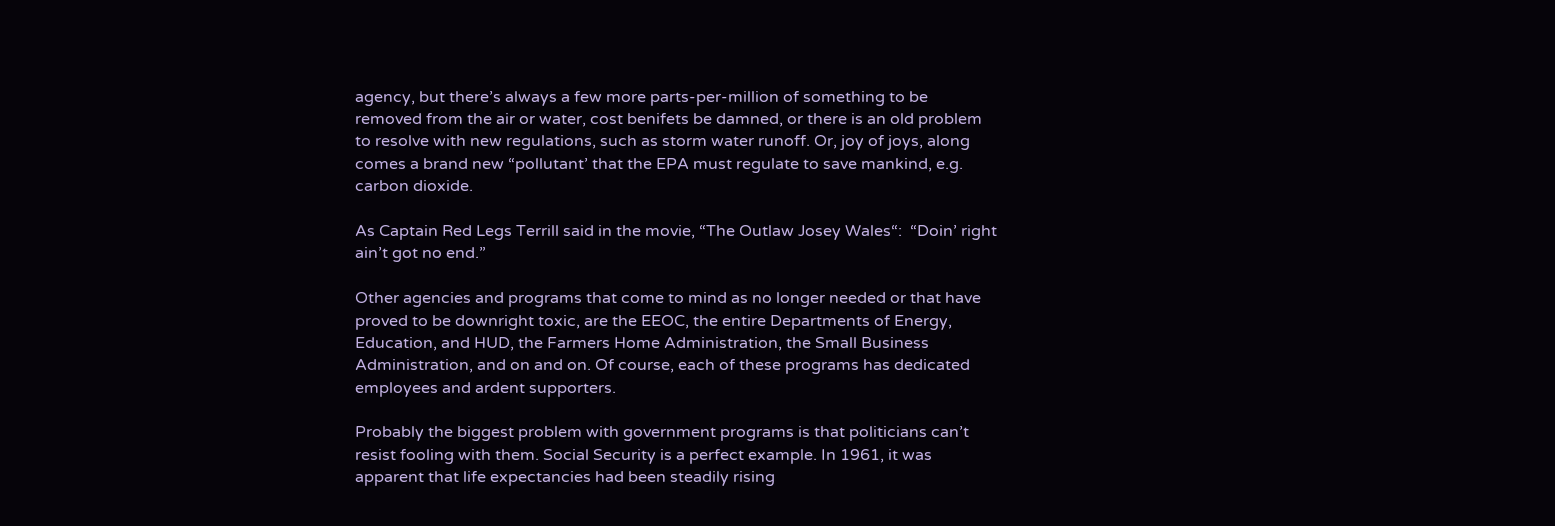agency, but there’s always a few more parts-per-million of something to be removed from the air or water, cost benifets be damned, or there is an old problem to resolve with new regulations, such as storm water runoff. Or, joy of joys, along comes a brand new “pollutant’ that the EPA must regulate to save mankind, e.g. carbon dioxide.

As Captain Red Legs Terrill said in the movie, “The Outlaw Josey Wales“:  “Doin’ right ain’t got no end.”

Other agencies and programs that come to mind as no longer needed or that have proved to be downright toxic, are the EEOC, the entire Departments of Energy, Education, and HUD, the Farmers Home Administration, the Small Business Administration, and on and on. Of course, each of these programs has dedicated employees and ardent supporters.

Probably the biggest problem with government programs is that politicians can’t resist fooling with them. Social Security is a perfect example. In 1961, it was apparent that life expectancies had been steadily rising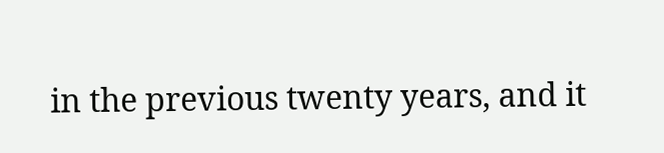in the previous twenty years, and it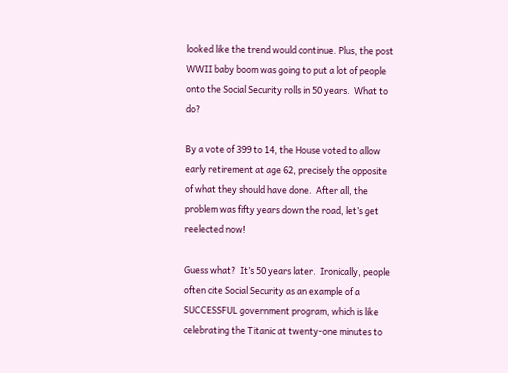looked like the trend would continue. Plus, the post WWII baby boom was going to put a lot of people onto the Social Security rolls in 50 years.  What to do?

By a vote of 399 to 14, the House voted to allow early retirement at age 62, precisely the opposite of what they should have done.  After all, the problem was fifty years down the road, let’s get reelected now!

Guess what?  It’s 50 years later.  Ironically, people often cite Social Security as an example of a SUCCESSFUL government program, which is like celebrating the Titanic at twenty-one minutes to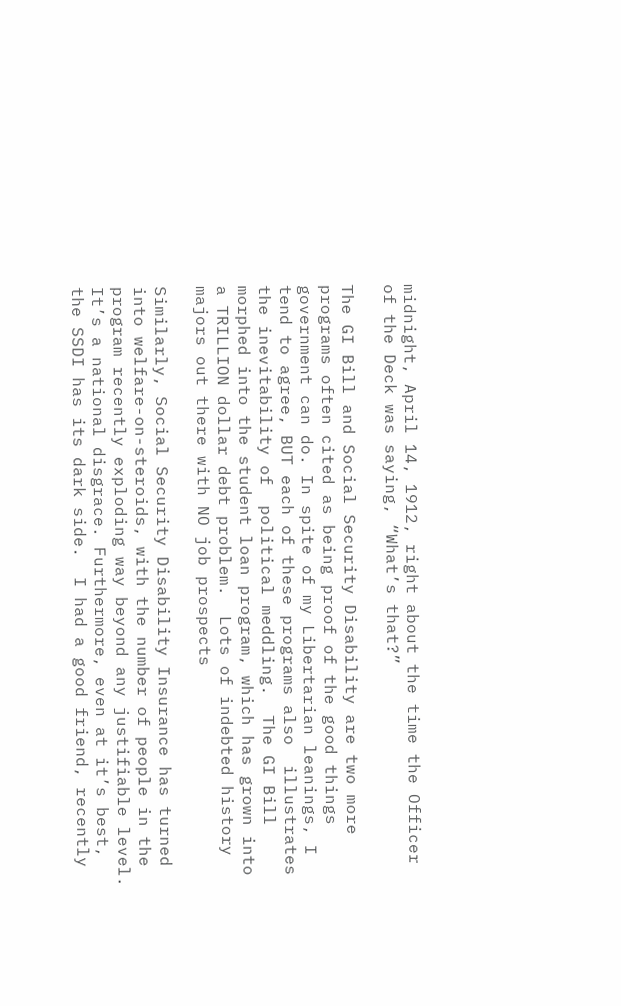midnight, April 14, 1912, right about the time the Officer of the Deck was saying, “What’s that?”

The GI Bill and Social Security Disability are two more programs often cited as being proof of the good things government can do. In spite of my Libertarian leanings, I tend to agree, BUT each of these programs also  illustrates the inevitability of  political meddling.  The GI Bill morphed into the student loan program, which has grown into a TRILLION dollar debt problem.  Lots of indebted history majors out there with NO job prospects

Similarly, Social Security Disability Insurance has turned into welfare-on-steroids, with the number of people in the program recently exploding way beyond any justifiable level. It’s a national disgrace. Furthermore, even at it’s best, the SSDI has its dark side.  I had a good friend, recently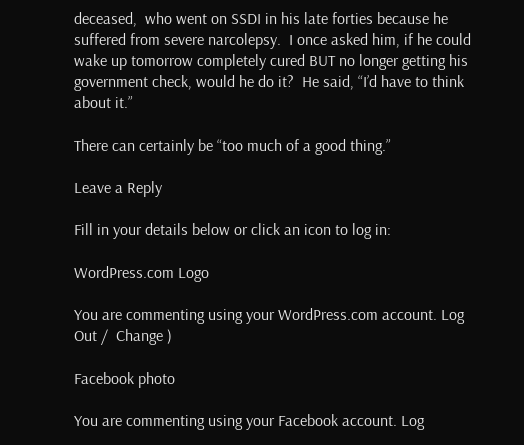deceased,  who went on SSDI in his late forties because he suffered from severe narcolepsy.  I once asked him, if he could wake up tomorrow completely cured BUT no longer getting his government check, would he do it?  He said, “I’d have to think about it.”

There can certainly be “too much of a good thing.”

Leave a Reply

Fill in your details below or click an icon to log in:

WordPress.com Logo

You are commenting using your WordPress.com account. Log Out /  Change )

Facebook photo

You are commenting using your Facebook account. Log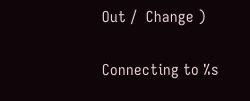Out /  Change )

Connecting to %s